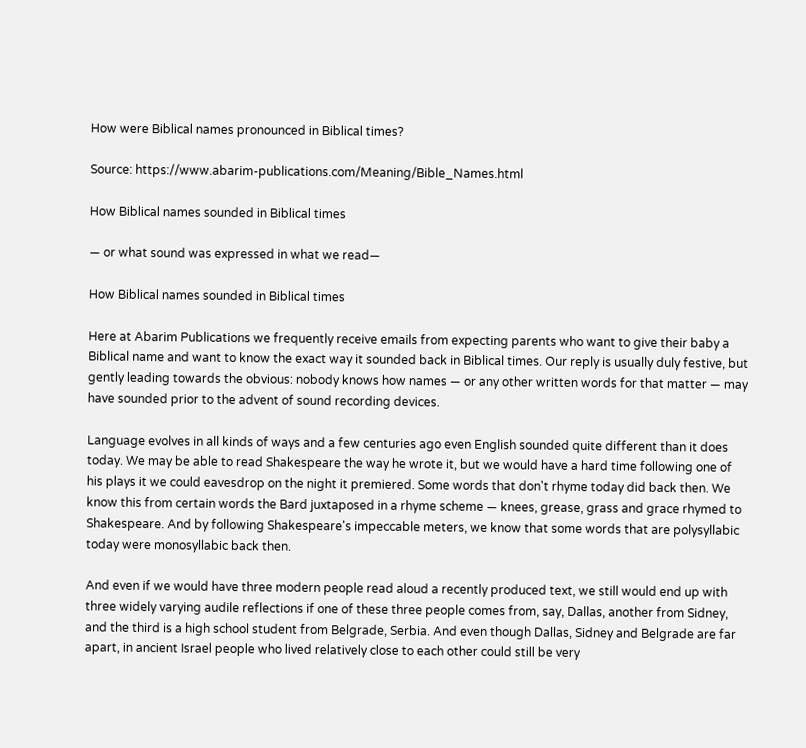How were Biblical names pronounced in Biblical times?

Source: https://www.abarim-publications.com/Meaning/Bible_Names.html

How Biblical names sounded in Biblical times

— or what sound was expressed in what we read—

How Biblical names sounded in Biblical times

Here at Abarim Publications we frequently receive emails from expecting parents who want to give their baby a Biblical name and want to know the exact way it sounded back in Biblical times. Our reply is usually duly festive, but gently leading towards the obvious: nobody knows how names — or any other written words for that matter — may have sounded prior to the advent of sound recording devices.

Language evolves in all kinds of ways and a few centuries ago even English sounded quite different than it does today. We may be able to read Shakespeare the way he wrote it, but we would have a hard time following one of his plays it we could eavesdrop on the night it premiered. Some words that don't rhyme today did back then. We know this from certain words the Bard juxtaposed in a rhyme scheme — knees, grease, grass and grace rhymed to Shakespeare. And by following Shakespeare's impeccable meters, we know that some words that are polysyllabic today were monosyllabic back then.

And even if we would have three modern people read aloud a recently produced text, we still would end up with three widely varying audile reflections if one of these three people comes from, say, Dallas, another from Sidney, and the third is a high school student from Belgrade, Serbia. And even though Dallas, Sidney and Belgrade are far apart, in ancient Israel people who lived relatively close to each other could still be very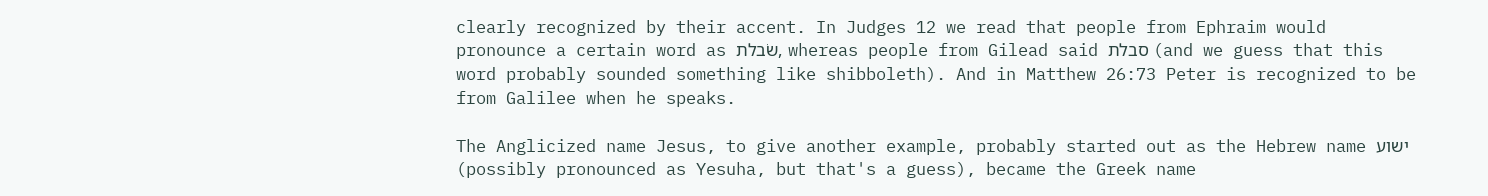clearly recognized by their accent. In Judges 12 we read that people from Ephraim would pronounce a certain word as שׂבלת, whereas people from Gilead said סבלת (and we guess that this word probably sounded something like shibboleth). And in Matthew 26:73 Peter is recognized to be from Galilee when he speaks.

The Anglicized name Jesus, to give another example, probably started out as the Hebrew name ישוע (possibly pronounced as Yesuha, but that's a guess), became the Greek name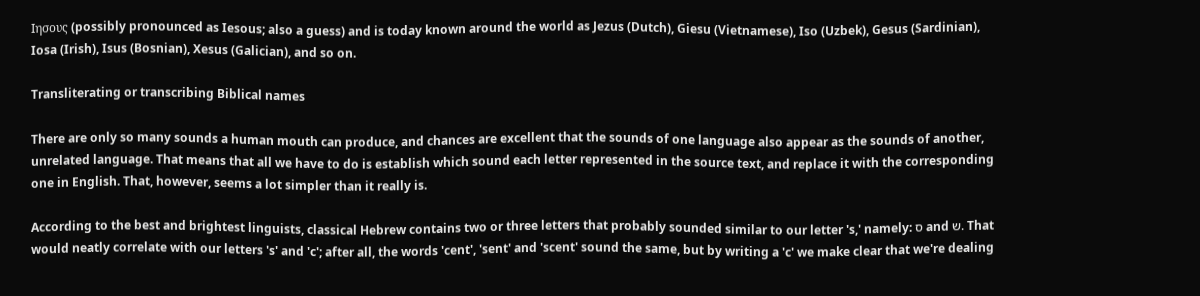Ιησους (possibly pronounced as Iesous; also a guess) and is today known around the world as Jezus (Dutch), Giesu (Vietnamese), Iso (Uzbek), Gesus (Sardinian), Iosa (Irish), Isus (Bosnian), Xesus (Galician), and so on.

Transliterating or transcribing Biblical names

There are only so many sounds a human mouth can produce, and chances are excellent that the sounds of one language also appear as the sounds of another, unrelated language. That means that all we have to do is establish which sound each letter represented in the source text, and replace it with the corresponding one in English. That, however, seems a lot simpler than it really is.

According to the best and brightest linguists, classical Hebrew contains two or three letters that probably sounded similar to our letter 's,' namely: ס and ש. That would neatly correlate with our letters 's' and 'c'; after all, the words 'cent', 'sent' and 'scent' sound the same, but by writing a 'c' we make clear that we're dealing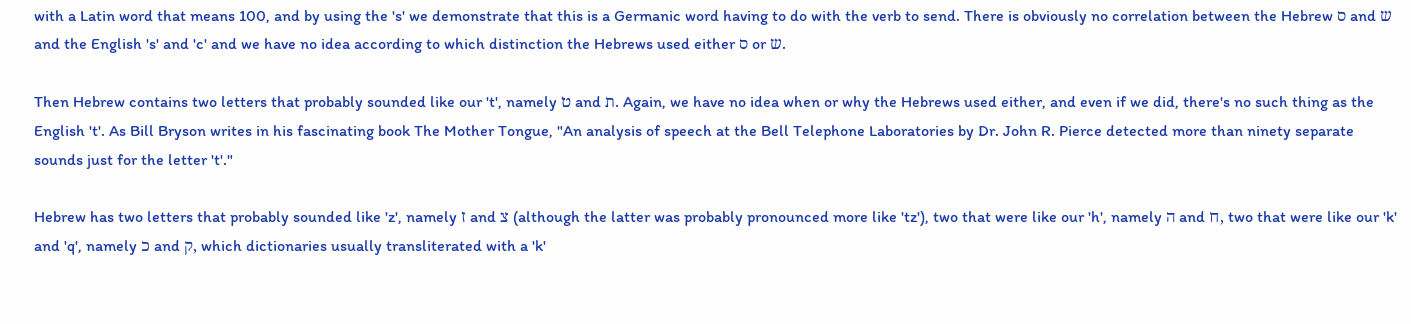with a Latin word that means 100, and by using the 's' we demonstrate that this is a Germanic word having to do with the verb to send. There is obviously no correlation between the Hebrew ס and ש and the English 's' and 'c' and we have no idea according to which distinction the Hebrews used either ס or ש.

Then Hebrew contains two letters that probably sounded like our 't', namely ט and ת. Again, we have no idea when or why the Hebrews used either, and even if we did, there's no such thing as the English 't'. As Bill Bryson writes in his fascinating book The Mother Tongue, "An analysis of speech at the Bell Telephone Laboratories by Dr. John R. Pierce detected more than ninety separate sounds just for the letter 't'."

Hebrew has two letters that probably sounded like 'z', namely ז and צ (although the latter was probably pronounced more like 'tz'), two that were like our 'h', namely ה and ח, two that were like our 'k' and 'q', namely כ and ק, which dictionaries usually transliterated with a 'k'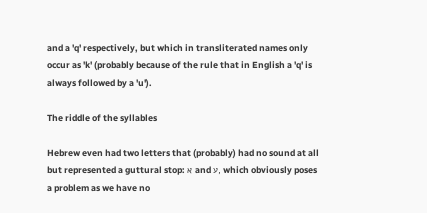and a 'q' respectively, but which in transliterated names only occur as 'k' (probably because of the rule that in English a 'q' is always followed by a 'u').

The riddle of the syllables

Hebrew even had two letters that (probably) had no sound at all but represented a guttural stop: א and ע, which obviously poses a problem as we have no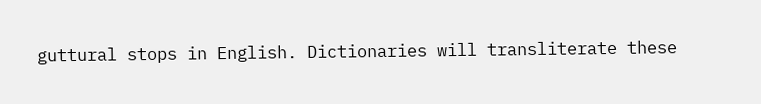guttural stops in English. Dictionaries will transliterate these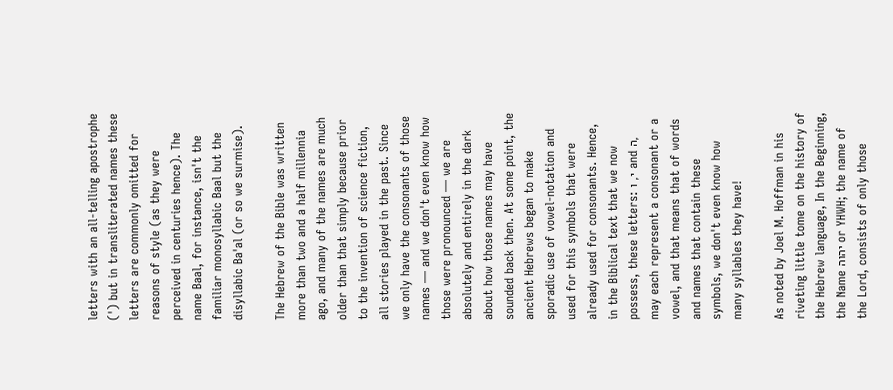letters with an all-telling apostrophe (') but in transliterated names these letters are commonly omitted for reasons of style (as they were perceived in centuries hence). The name Baal, for instance, isn't the familiar monosyllabic Baal but the disyllabic Ba'al (or so we surmise).

The Hebrew of the Bible was written more than two and a half millennia ago, and many of the names are much older than that simply because prior to the invention of science fiction, all stories played in the past. Since we only have the consonants of those names — and we don't even know how those were pronounced — we are absolutely and entirely in the dark about how those names may have sounded back then. At some point, the ancient Hebrews began to make sporadic use of vowel-notation and used for this symbols that were already used for consonants. Hence, in the Biblical text that we now possess, these letters: י, ו and ה, may each represent a consonant or a vowel, and that means that of words and names that contain these symbols, we don't even know how many syllables they have!

As noted by Joel M. Hoffman in his riveting little tome on the history of the Hebrew language, In the Beginning, the Name יהוה or YHWH; the name of the Lord, consists of only those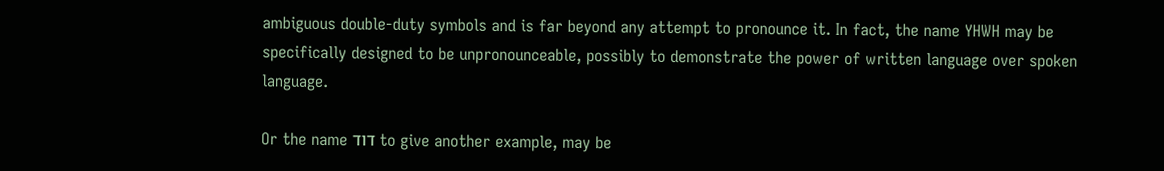ambiguous double-duty symbols and is far beyond any attempt to pronounce it. In fact, the name YHWH may be specifically designed to be unpronounceable, possibly to demonstrate the power of written language over spoken language.

Or the name דוד to give another example, may be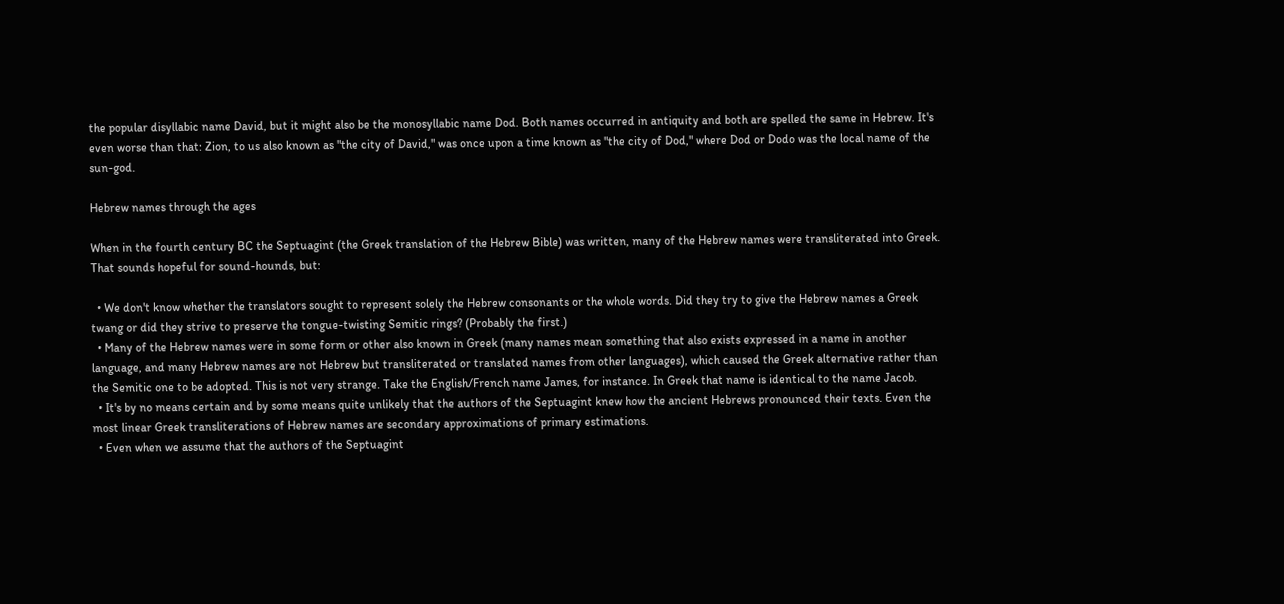the popular disyllabic name David, but it might also be the monosyllabic name Dod. Both names occurred in antiquity and both are spelled the same in Hebrew. It's even worse than that: Zion, to us also known as "the city of David," was once upon a time known as "the city of Dod," where Dod or Dodo was the local name of the sun-god.

Hebrew names through the ages

When in the fourth century BC the Septuagint (the Greek translation of the Hebrew Bible) was written, many of the Hebrew names were transliterated into Greek. That sounds hopeful for sound-hounds, but:

  • We don't know whether the translators sought to represent solely the Hebrew consonants or the whole words. Did they try to give the Hebrew names a Greek twang or did they strive to preserve the tongue-twisting Semitic rings? (Probably the first.)
  • Many of the Hebrew names were in some form or other also known in Greek (many names mean something that also exists expressed in a name in another language, and many Hebrew names are not Hebrew but transliterated or translated names from other languages), which caused the Greek alternative rather than the Semitic one to be adopted. This is not very strange. Take the English/French name James, for instance. In Greek that name is identical to the name Jacob.
  • It's by no means certain and by some means quite unlikely that the authors of the Septuagint knew how the ancient Hebrews pronounced their texts. Even the most linear Greek transliterations of Hebrew names are secondary approximations of primary estimations.
  • Even when we assume that the authors of the Septuagint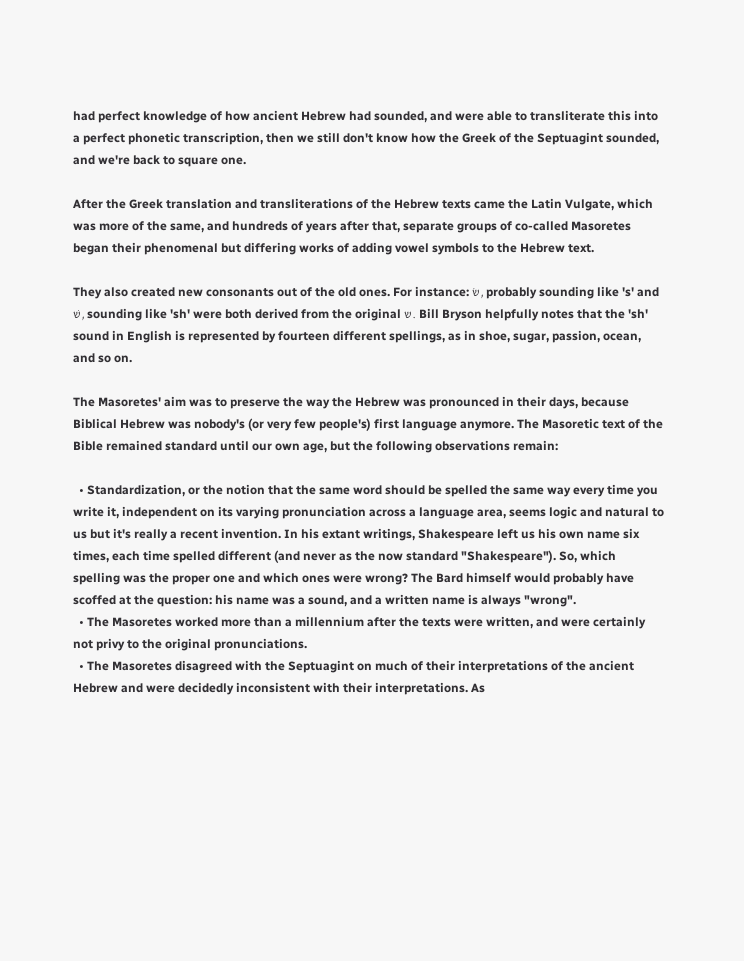had perfect knowledge of how ancient Hebrew had sounded, and were able to transliterate this into a perfect phonetic transcription, then we still don't know how the Greek of the Septuagint sounded, and we're back to square one.

After the Greek translation and transliterations of the Hebrew texts came the Latin Vulgate, which was more of the same, and hundreds of years after that, separate groups of co-called Masoretes began their phenomenal but differing works of adding vowel symbols to the Hebrew text.

They also created new consonants out of the old ones. For instance: שׂ, probably sounding like 's' and שׁ, sounding like 'sh' were both derived from the original ש. Bill Bryson helpfully notes that the 'sh' sound in English is represented by fourteen different spellings, as in shoe, sugar, passion, ocean, and so on.

The Masoretes' aim was to preserve the way the Hebrew was pronounced in their days, because Biblical Hebrew was nobody's (or very few people's) first language anymore. The Masoretic text of the Bible remained standard until our own age, but the following observations remain:

  • Standardization, or the notion that the same word should be spelled the same way every time you write it, independent on its varying pronunciation across a language area, seems logic and natural to us but it's really a recent invention. In his extant writings, Shakespeare left us his own name six times, each time spelled different (and never as the now standard "Shakespeare"). So, which spelling was the proper one and which ones were wrong? The Bard himself would probably have scoffed at the question: his name was a sound, and a written name is always "wrong".
  • The Masoretes worked more than a millennium after the texts were written, and were certainly not privy to the original pronunciations.
  • The Masoretes disagreed with the Septuagint on much of their interpretations of the ancient Hebrew and were decidedly inconsistent with their interpretations. As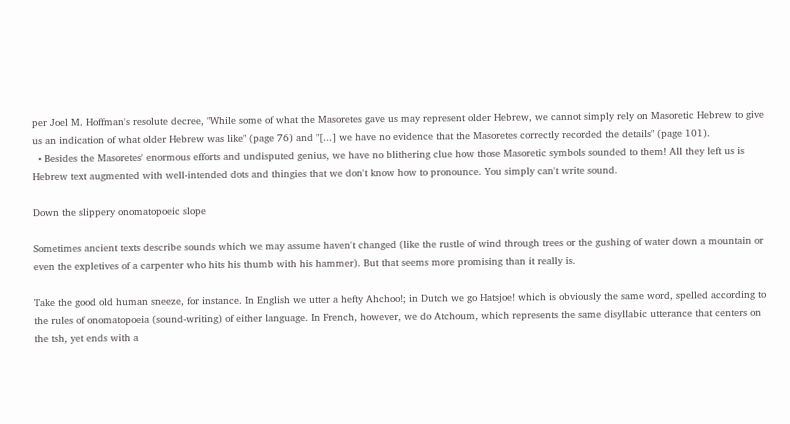per Joel M. Hoffman's resolute decree, "While some of what the Masoretes gave us may represent older Hebrew, we cannot simply rely on Masoretic Hebrew to give us an indication of what older Hebrew was like" (page 76) and "[...] we have no evidence that the Masoretes correctly recorded the details" (page 101).
  • Besides the Masoretes' enormous efforts and undisputed genius, we have no blithering clue how those Masoretic symbols sounded to them! All they left us is Hebrew text augmented with well-intended dots and thingies that we don't know how to pronounce. You simply can't write sound.

Down the slippery onomatopoeic slope

Sometimes ancient texts describe sounds which we may assume haven't changed (like the rustle of wind through trees or the gushing of water down a mountain or even the expletives of a carpenter who hits his thumb with his hammer). But that seems more promising than it really is.

Take the good old human sneeze, for instance. In English we utter a hefty Ahchoo!; in Dutch we go Hatsjoe! which is obviously the same word, spelled according to the rules of onomatopoeia (sound-writing) of either language. In French, however, we do Atchoum, which represents the same disyllabic utterance that centers on the tsh, yet ends with a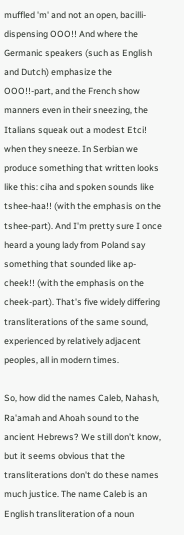muffled 'm' and not an open, bacilli-dispensing OOO!! And where the Germanic speakers (such as English and Dutch) emphasize the OOO!!-part, and the French show manners even in their sneezing, the Italians squeak out a modest Etci! when they sneeze. In Serbian we produce something that written looks like this: ciha and spoken sounds like tshee-haa!! (with the emphasis on the tshee-part). And I'm pretty sure I once heard a young lady from Poland say something that sounded like ap-cheek!! (with the emphasis on the cheek-part). That's five widely differing transliterations of the same sound, experienced by relatively adjacent peoples, all in modern times.

So, how did the names Caleb, Nahash, Ra'amah and Ahoah sound to the ancient Hebrews? We still don't know, but it seems obvious that the transliterations don't do these names much justice. The name Caleb is an English transliteration of a noun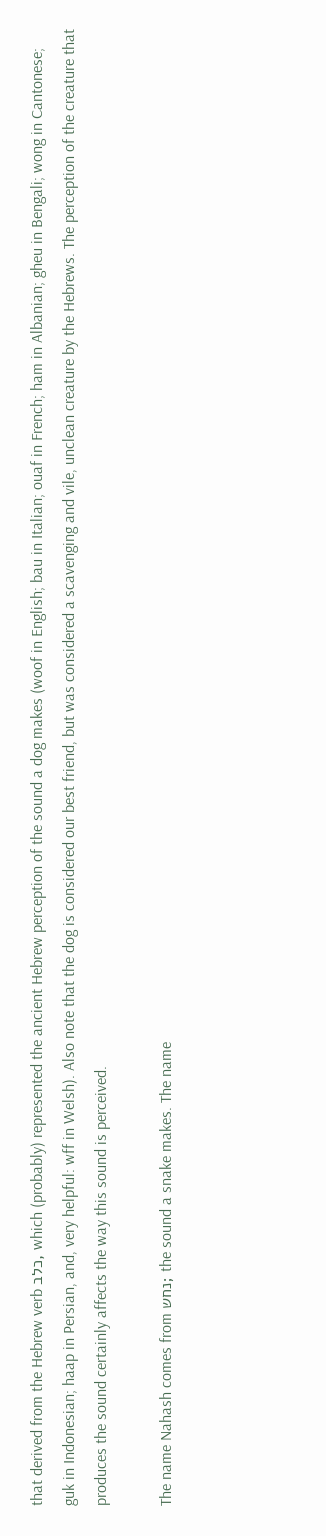that derived from the Hebrew verb כלב, which (probably) represented the ancient Hebrew perception of the sound a dog makes (woof in English; bau in Italian; ouaf in French; ham in Albanian; gheu in Bengali; wong in Cantonese; guk in Indonesian; haap in Persian, and, very helpful: wff in Welsh). Also note that the dog is considered our best friend, but was considered a scavenging and vile, unclean creature by the Hebrews. The perception of the creature that produces the sound certainly affects the way this sound is perceived.

The name Nahash comes from נחש; the sound a snake makes. The name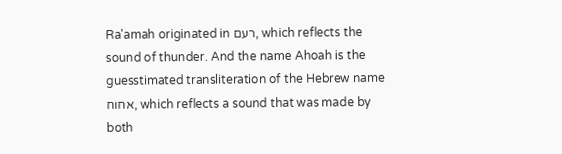Ra'amah originated in רעם, which reflects the sound of thunder. And the name Ahoah is the guesstimated transliteration of the Hebrew name אחוח, which reflects a sound that was made by both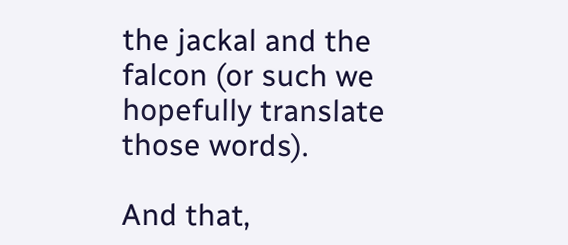the jackal and the falcon (or such we hopefully translate those words).

And that,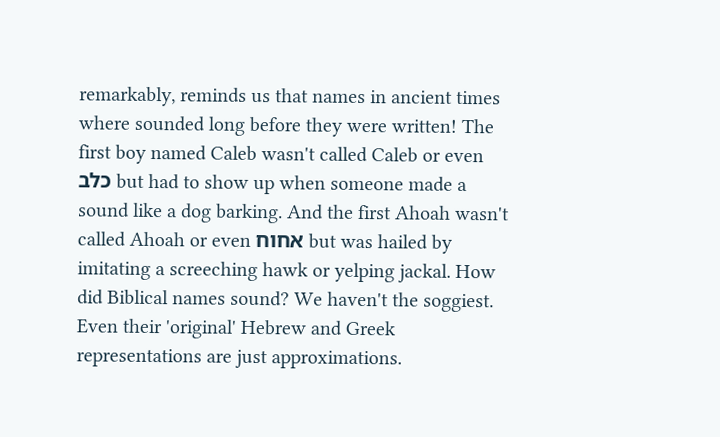remarkably, reminds us that names in ancient times where sounded long before they were written! The first boy named Caleb wasn't called Caleb or even כלב but had to show up when someone made a sound like a dog barking. And the first Ahoah wasn't called Ahoah or even אחוח but was hailed by imitating a screeching hawk or yelping jackal. How did Biblical names sound? We haven't the soggiest. Even their 'original' Hebrew and Greek representations are just approximations.